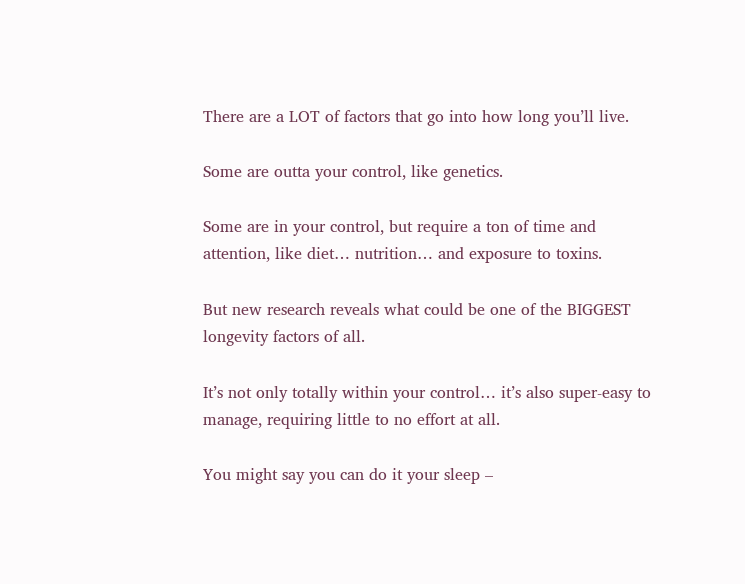There are a LOT of factors that go into how long you’ll live.

Some are outta your control, like genetics.

Some are in your control, but require a ton of time and attention, like diet… nutrition… and exposure to toxins.

But new research reveals what could be one of the BIGGEST longevity factors of all.

It’s not only totally within your control… it’s also super-easy to manage, requiring little to no effort at all.

You might say you can do it your sleep –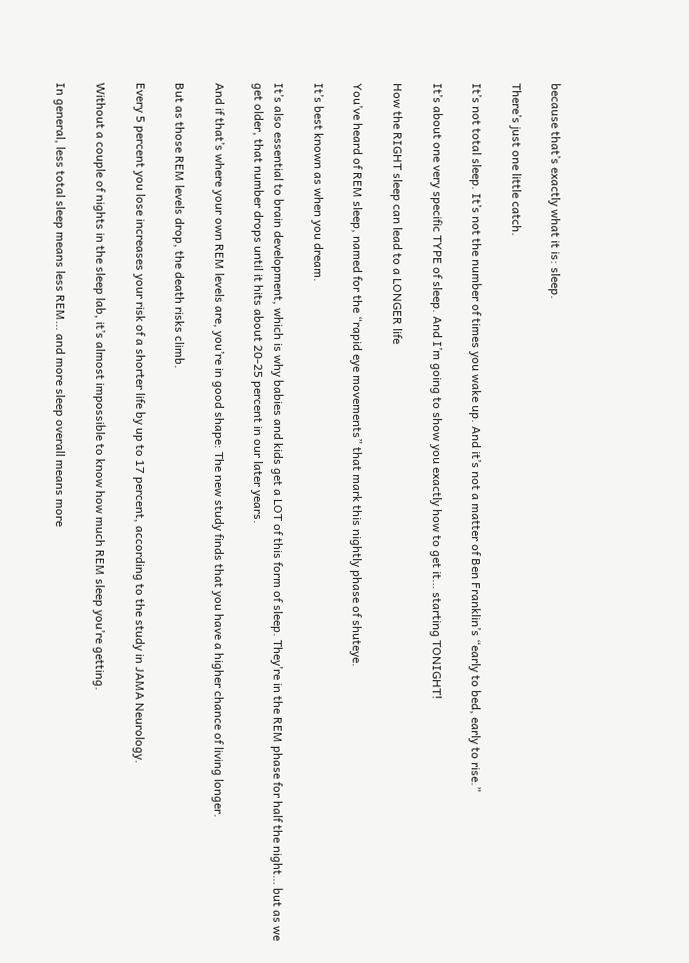because that’s exactly what it is: sleep.

There’s just one little catch.

It’s not total sleep. It’s not the number of times you wake up. And it’s not a matter of Ben Franklin’s “early to bed, early to rise.”

It’s about one very specific TYPE of sleep. And I’m going to show you exactly how to get it… starting TONIGHT!

How the RIGHT sleep can lead to a LONGER life

You’ve heard of REM sleep, named for the “rapid eye movements” that mark this nightly phase of shuteye.

It’s best known as when you dream.

It’s also essential to brain development, which is why babies and kids get a LOT of this form of sleep. They’re in the REM phase for half the night… but as we get older, that number drops until it hits about 20-25 percent in our later years.

And if that’s where your own REM levels are, you’re in good shape: The new study finds that you have a higher chance of living longer.

But as those REM levels drop, the death risks climb.

Every 5 percent you lose increases your risk of a shorter life by up to 17 percent, according to the study in JAMA Neurology.

Without a couple of nights in the sleep lab, it’s almost impossible to know how much REM sleep you’re getting.

In general, less total sleep means less REM… and more sleep overall means more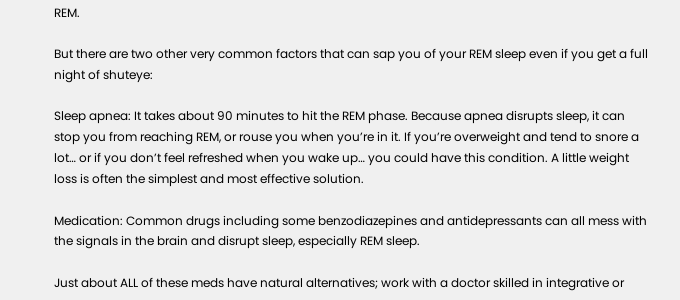REM.

But there are two other very common factors that can sap you of your REM sleep even if you get a full night of shuteye:

Sleep apnea: It takes about 90 minutes to hit the REM phase. Because apnea disrupts sleep, it can stop you from reaching REM, or rouse you when you’re in it. If you’re overweight and tend to snore a lot… or if you don’t feel refreshed when you wake up… you could have this condition. A little weight loss is often the simplest and most effective solution.

Medication: Common drugs including some benzodiazepines and antidepressants can all mess with the signals in the brain and disrupt sleep, especially REM sleep.

Just about ALL of these meds have natural alternatives; work with a doctor skilled in integrative or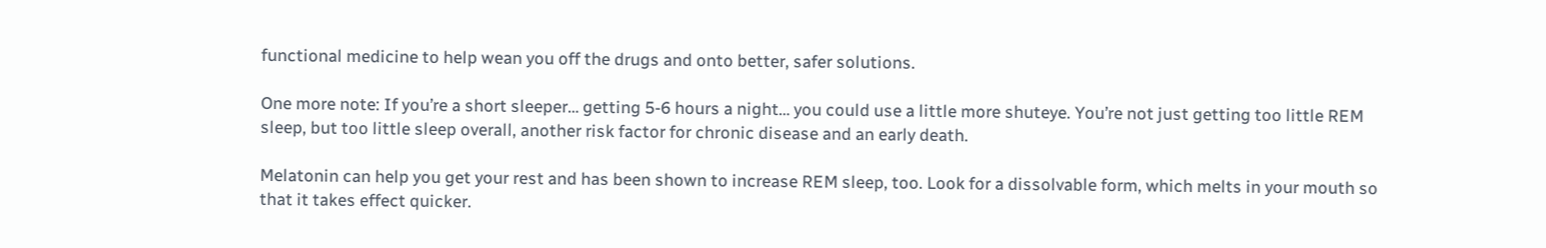functional medicine to help wean you off the drugs and onto better, safer solutions.

One more note: If you’re a short sleeper… getting 5-6 hours a night… you could use a little more shuteye. You’re not just getting too little REM sleep, but too little sleep overall, another risk factor for chronic disease and an early death.

Melatonin can help you get your rest and has been shown to increase REM sleep, too. Look for a dissolvable form, which melts in your mouth so that it takes effect quicker.